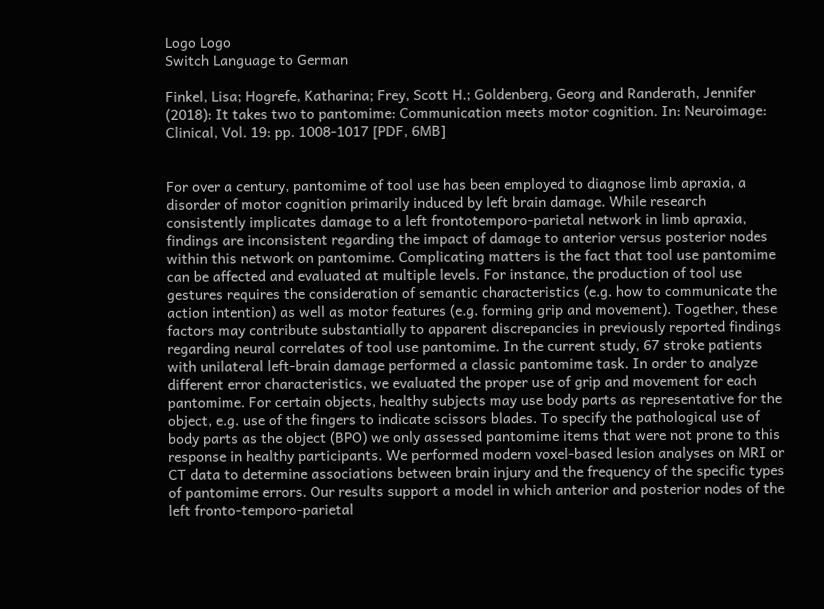Logo Logo
Switch Language to German

Finkel, Lisa; Hogrefe, Katharina; Frey, Scott H.; Goldenberg, Georg and Randerath, Jennifer (2018): It takes two to pantomime: Communication meets motor cognition. In: Neuroimage: Clinical, Vol. 19: pp. 1008-1017 [PDF, 6MB]


For over a century, pantomime of tool use has been employed to diagnose limb apraxia, a disorder of motor cognition primarily induced by left brain damage. While research consistently implicates damage to a left frontotemporo-parietal network in limb apraxia, findings are inconsistent regarding the impact of damage to anterior versus posterior nodes within this network on pantomime. Complicating matters is the fact that tool use pantomime can be affected and evaluated at multiple levels. For instance, the production of tool use gestures requires the consideration of semantic characteristics (e.g. how to communicate the action intention) as well as motor features (e.g. forming grip and movement). Together, these factors may contribute substantially to apparent discrepancies in previously reported findings regarding neural correlates of tool use pantomime. In the current study, 67 stroke patients with unilateral left-brain damage performed a classic pantomime task. In order to analyze different error characteristics, we evaluated the proper use of grip and movement for each pantomime. For certain objects, healthy subjects may use body parts as representative for the object, e.g. use of the fingers to indicate scissors blades. To specify the pathological use of body parts as the object (BPO) we only assessed pantomime items that were not prone to this response in healthy participants. We performed modern voxel-based lesion analyses on MRI or CT data to determine associations between brain injury and the frequency of the specific types of pantomime errors. Our results support a model in which anterior and posterior nodes of the left fronto-temporo-parietal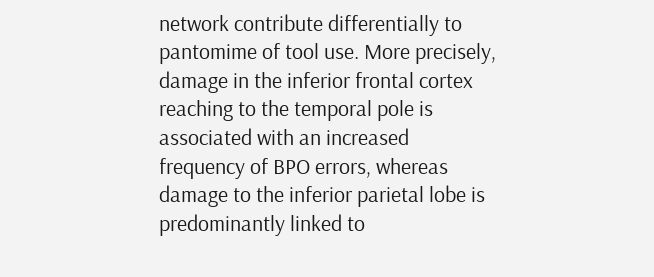network contribute differentially to pantomime of tool use. More precisely, damage in the inferior frontal cortex reaching to the temporal pole is associated with an increased frequency of BPO errors, whereas damage to the inferior parietal lobe is predominantly linked to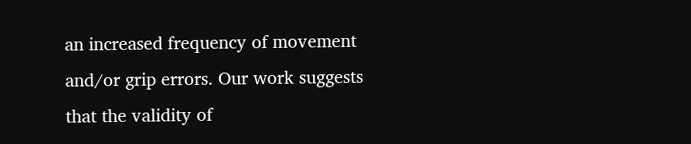an increased frequency of movement and/or grip errors. Our work suggests that the validity of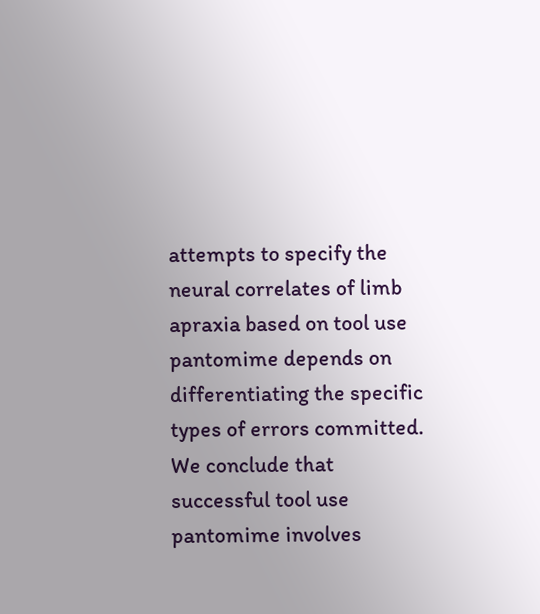attempts to specify the neural correlates of limb apraxia based on tool use pantomime depends on differentiating the specific types of errors committed. We conclude that successful tool use pantomime involves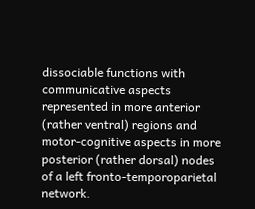dissociable functions with communicative aspects represented in more anterior (rather ventral) regions and motor-cognitive aspects in more posterior (rather dorsal) nodes of a left fronto-temporoparietal network.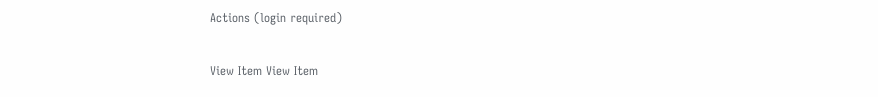Actions (login required)

View Item View Item